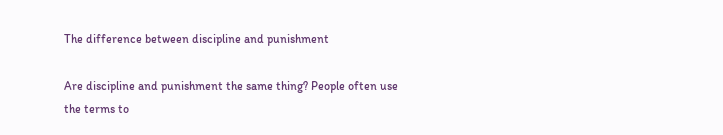The difference between discipline and punishment

Are discipline and punishment the same thing? People often use the terms to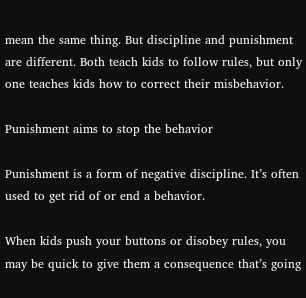mean the same thing. But discipline and punishment are different. Both teach kids to follow rules, but only one teaches kids how to correct their misbehavior.

Punishment aims to stop the behavior

Punishment is a form of negative discipline. It’s often used to get rid of or end a behavior.

When kids push your buttons or disobey rules, you may be quick to give them a consequence that’s going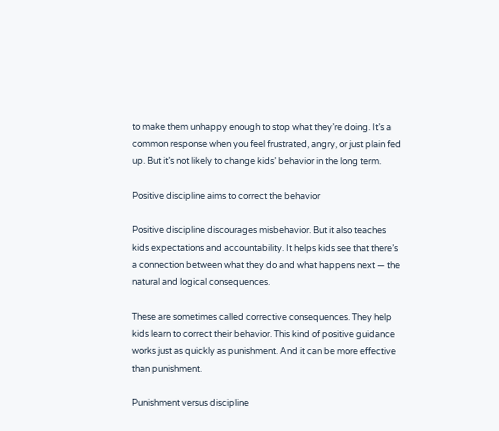to make them unhappy enough to stop what they’re doing. It’s a common response when you feel frustrated, angry, or just plain fed up. But it’s not likely to change kids’ behavior in the long term.

Positive discipline aims to correct the behavior

Positive discipline discourages misbehavior. But it also teaches kids expectations and accountability. It helps kids see that there’s a connection between what they do and what happens next — the natural and logical consequences.

These are sometimes called corrective consequences. They help kids learn to correct their behavior. This kind of positive guidance works just as quickly as punishment. And it can be more effective than punishment.

Punishment versus discipline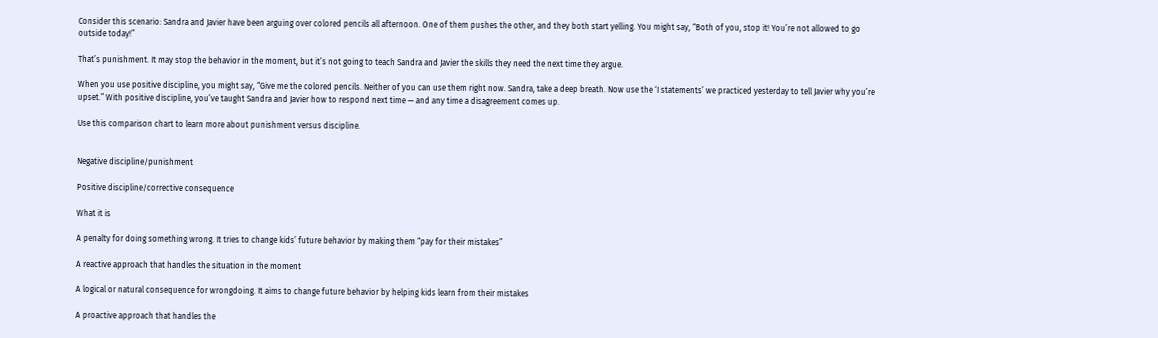Consider this scenario: Sandra and Javier have been arguing over colored pencils all afternoon. One of them pushes the other, and they both start yelling. You might say, “Both of you, stop it! You’re not allowed to go outside today!”

That’s punishment. It may stop the behavior in the moment, but it’s not going to teach Sandra and Javier the skills they need the next time they argue.

When you use positive discipline, you might say, “Give me the colored pencils. Neither of you can use them right now. Sandra, take a deep breath. Now use the ‘I statements’ we practiced yesterday to tell Javier why you’re upset.” With positive discipline, you’ve taught Sandra and Javier how to respond next time — and any time a disagreement comes up.

Use this comparison chart to learn more about punishment versus discipline.


Negative discipline/punishment

Positive discipline/corrective consequence

What it is

A penalty for doing something wrong. It tries to change kids’ future behavior by making them “pay for their mistakes”

A reactive approach that handles the situation in the moment

A logical or natural consequence for wrongdoing. It aims to change future behavior by helping kids learn from their mistakes

A proactive approach that handles the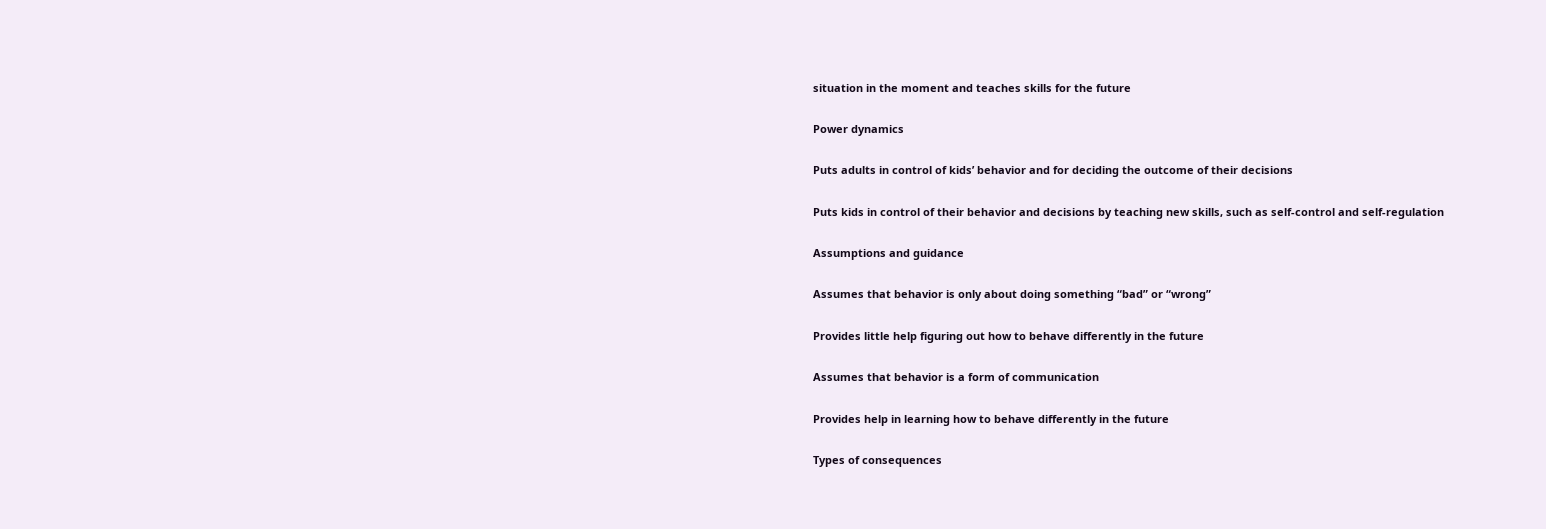situation in the moment and teaches skills for the future

Power dynamics

Puts adults in control of kids’ behavior and for deciding the outcome of their decisions

Puts kids in control of their behavior and decisions by teaching new skills, such as self-control and self-regulation

Assumptions and guidance

Assumes that behavior is only about doing something “bad” or “wrong”

Provides little help figuring out how to behave differently in the future

Assumes that behavior is a form of communication

Provides help in learning how to behave differently in the future

Types of consequences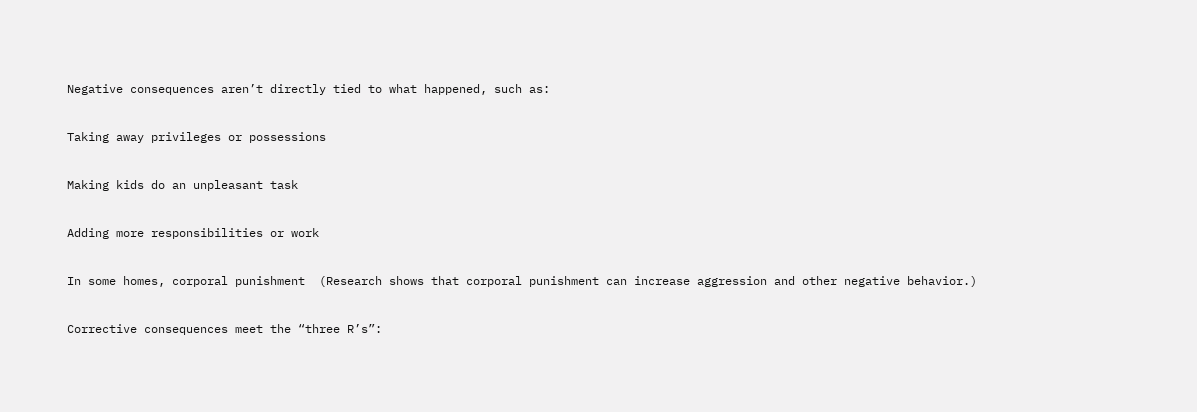Negative consequences aren’t directly tied to what happened, such as:

Taking away privileges or possessions

Making kids do an unpleasant task

Adding more responsibilities or work

In some homes, corporal punishment  (Research shows that corporal punishment can increase aggression and other negative behavior.)

Corrective consequences meet the “three R’s”: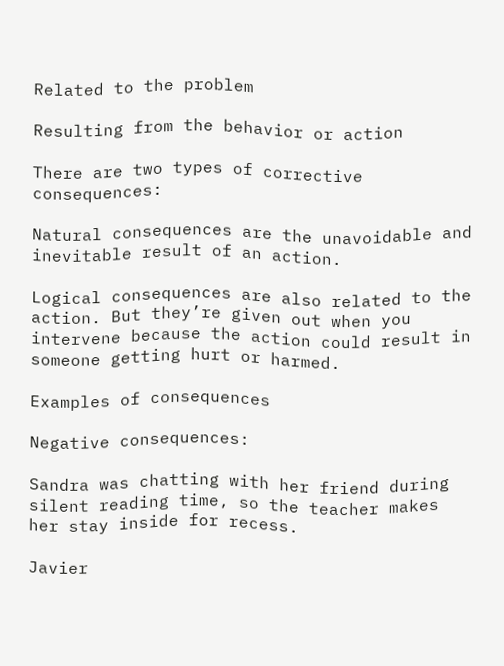Related to the problem

Resulting from the behavior or action

There are two types of corrective consequences:

Natural consequences are the unavoidable and inevitable result of an action.

Logical consequences are also related to the action. But they’re given out when you intervene because the action could result in someone getting hurt or harmed.

Examples of consequences

Negative consequences:

Sandra was chatting with her friend during silent reading time, so the teacher makes her stay inside for recess.

Javier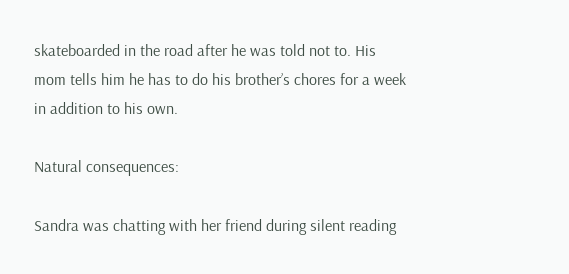skateboarded in the road after he was told not to. His mom tells him he has to do his brother’s chores for a week in addition to his own.

Natural consequences:

Sandra was chatting with her friend during silent reading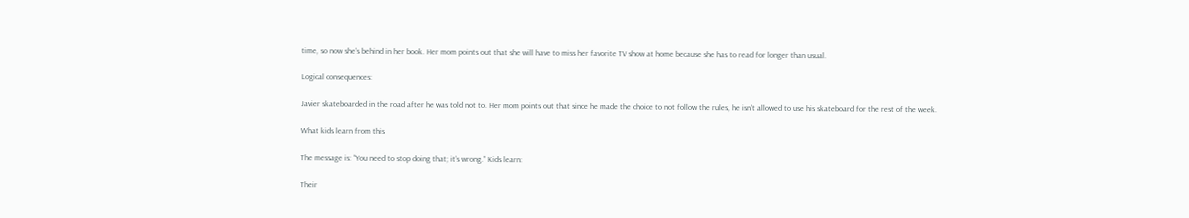time, so now she’s behind in her book. Her mom points out that she will have to miss her favorite TV show at home because she has to read for longer than usual.

Logical consequences:

Javier skateboarded in the road after he was told not to. Her mom points out that since he made the choice to not follow the rules, he isn’t allowed to use his skateboard for the rest of the week.

What kids learn from this

The message is: “You need to stop doing that; it’s wrong.” Kids learn:

Their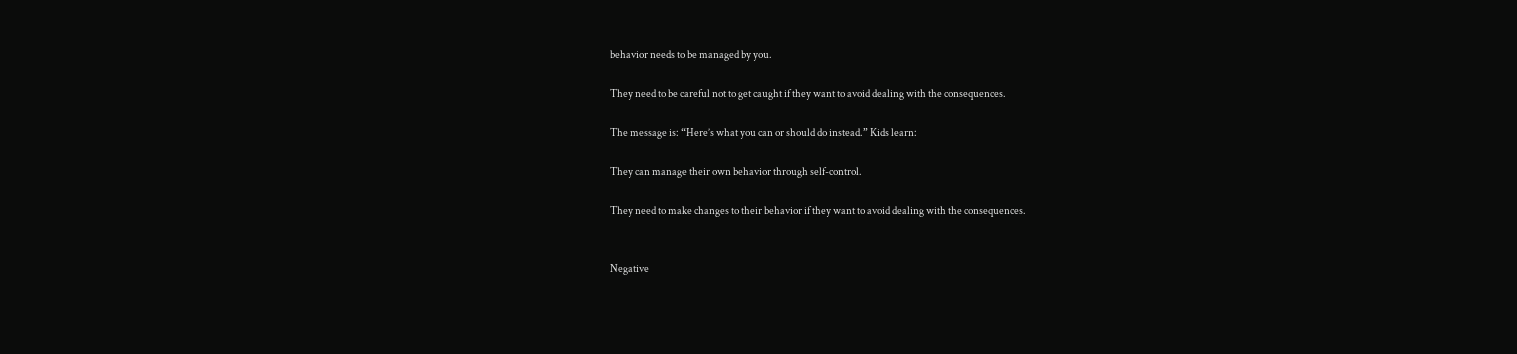behavior needs to be managed by you.

They need to be careful not to get caught if they want to avoid dealing with the consequences.

The message is: “Here’s what you can or should do instead.” Kids learn:

They can manage their own behavior through self-control.

They need to make changes to their behavior if they want to avoid dealing with the consequences.


Negative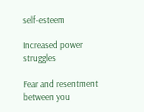self-esteem

Increased power struggles

Fear and resentment between you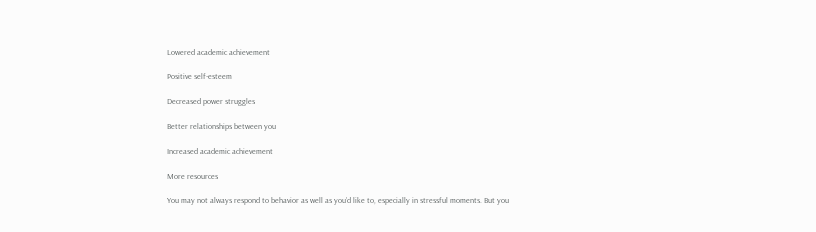Lowered academic achievement

Positive self-esteem

Decreased power struggles

Better relationships between you

Increased academic achievement

More resources

You may not always respond to behavior as well as you’d like to, especially in stressful moments. But you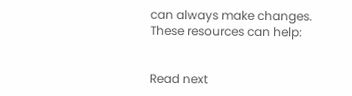can always make changes. These resources can help:


Read next